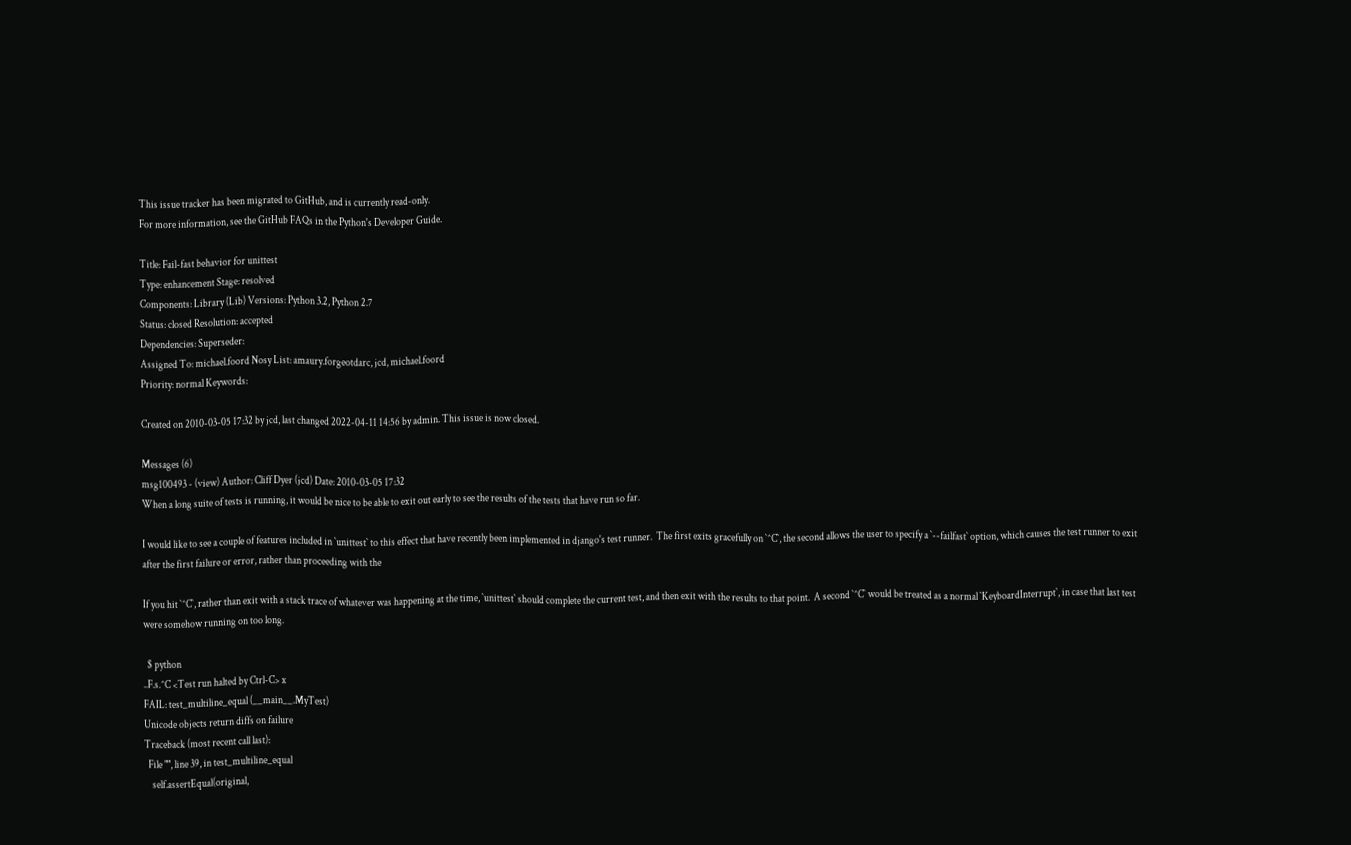This issue tracker has been migrated to GitHub, and is currently read-only.
For more information, see the GitHub FAQs in the Python's Developer Guide.

Title: Fail-fast behavior for unittest
Type: enhancement Stage: resolved
Components: Library (Lib) Versions: Python 3.2, Python 2.7
Status: closed Resolution: accepted
Dependencies: Superseder:
Assigned To: michael.foord Nosy List: amaury.forgeotdarc, jcd, michael.foord
Priority: normal Keywords:

Created on 2010-03-05 17:32 by jcd, last changed 2022-04-11 14:56 by admin. This issue is now closed.

Messages (6)
msg100493 - (view) Author: Cliff Dyer (jcd) Date: 2010-03-05 17:32
When a long suite of tests is running, it would be nice to be able to exit out early to see the results of the tests that have run so far.

I would like to see a couple of features included in `unittest` to this effect that have recently been implemented in django's test runner.  The first exits gracefully on `^C`, the second allows the user to specify a `--failfast` option, which causes the test runner to exit after the first failure or error, rather than proceeding with the

If you hit `^C`, rather than exit with a stack trace of whatever was happening at the time, `unittest` should complete the current test, and then exit with the results to that point.  A second `^C` would be treated as a normal `KeyboardInterrupt`, in case that last test were somehow running on too long.

  $ python
..F.s.^C <Test run halted by Ctrl-C> x
FAIL: test_multiline_equal (__main__.MyTest)
Unicode objects return diffs on failure
Traceback (most recent call last):
  File "", line 39, in test_multiline_equal
    self.assertEqual(original,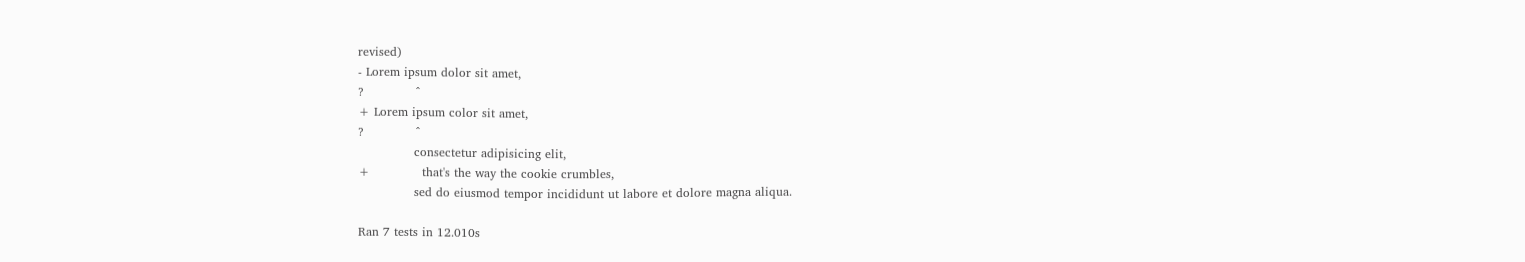revised)
- Lorem ipsum dolor sit amet,
?             ^
+ Lorem ipsum color sit amet,
?             ^
              consectetur adipisicing elit,
+             that's the way the cookie crumbles,
              sed do eiusmod tempor incididunt ut labore et dolore magna aliqua.

Ran 7 tests in 12.010s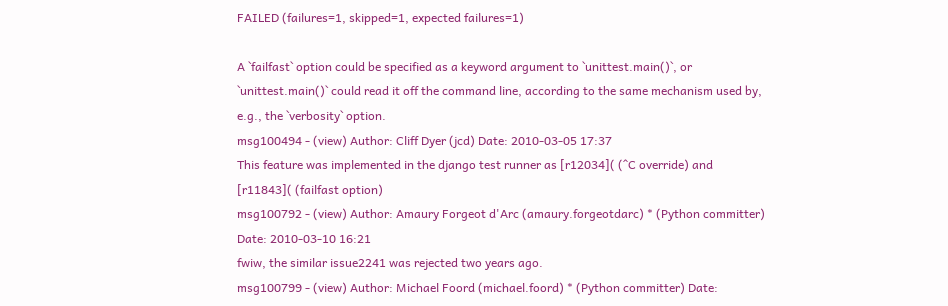FAILED (failures=1, skipped=1, expected failures=1)

A `failfast` option could be specified as a keyword argument to `unittest.main()`, or `unittest.main()` could read it off the command line, according to the same mechanism used by, e.g., the `verbosity` option.
msg100494 - (view) Author: Cliff Dyer (jcd) Date: 2010-03-05 17:37
This feature was implemented in the django test runner as [r12034]( (^C override) and [r11843]( (failfast option)
msg100792 - (view) Author: Amaury Forgeot d'Arc (amaury.forgeotdarc) * (Python committer) Date: 2010-03-10 16:21
fwiw, the similar issue2241 was rejected two years ago.
msg100799 - (view) Author: Michael Foord (michael.foord) * (Python committer) Date: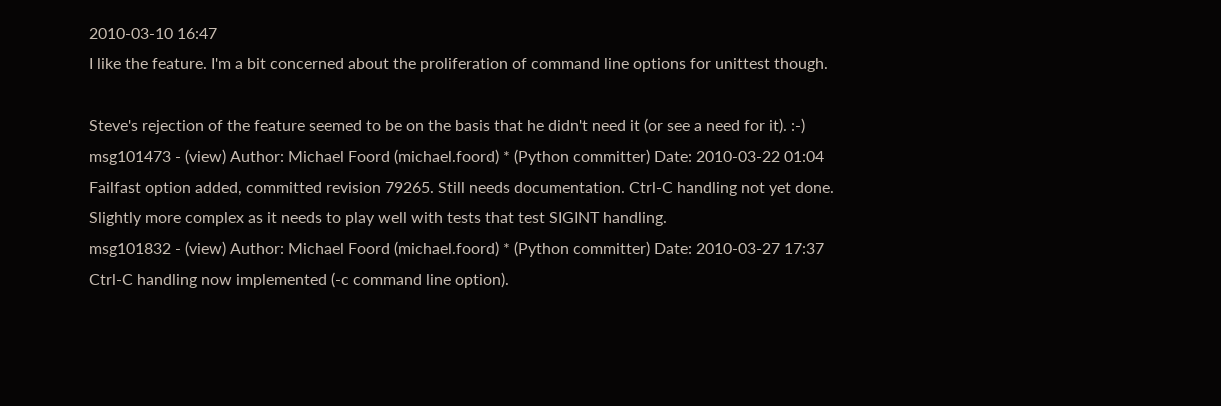2010-03-10 16:47
I like the feature. I'm a bit concerned about the proliferation of command line options for unittest though.

Steve's rejection of the feature seemed to be on the basis that he didn't need it (or see a need for it). :-)
msg101473 - (view) Author: Michael Foord (michael.foord) * (Python committer) Date: 2010-03-22 01:04
Failfast option added, committed revision 79265. Still needs documentation. Ctrl-C handling not yet done. Slightly more complex as it needs to play well with tests that test SIGINT handling.
msg101832 - (view) Author: Michael Foord (michael.foord) * (Python committer) Date: 2010-03-27 17:37
Ctrl-C handling now implemented (-c command line option).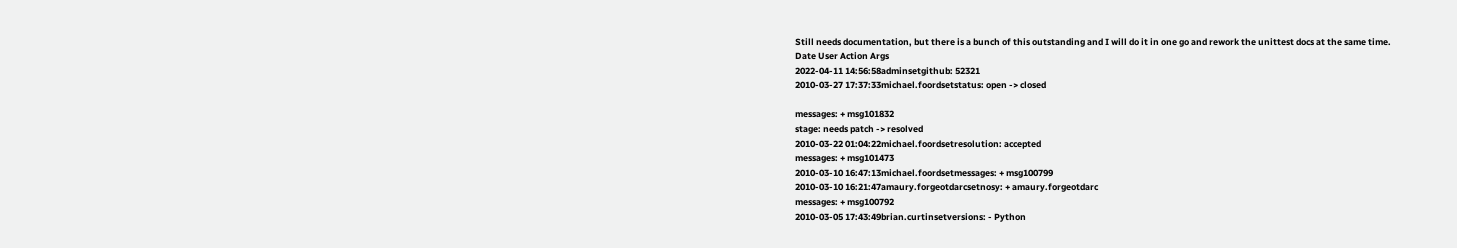Still needs documentation, but there is a bunch of this outstanding and I will do it in one go and rework the unittest docs at the same time.
Date User Action Args
2022-04-11 14:56:58adminsetgithub: 52321
2010-03-27 17:37:33michael.foordsetstatus: open -> closed

messages: + msg101832
stage: needs patch -> resolved
2010-03-22 01:04:22michael.foordsetresolution: accepted
messages: + msg101473
2010-03-10 16:47:13michael.foordsetmessages: + msg100799
2010-03-10 16:21:47amaury.forgeotdarcsetnosy: + amaury.forgeotdarc
messages: + msg100792
2010-03-05 17:43:49brian.curtinsetversions: - Python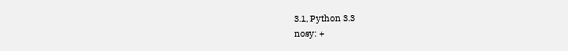3.1, Python 3.3
nosy: +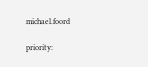michael.foord

priority: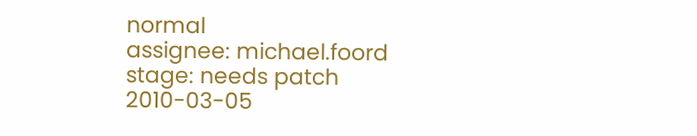normal
assignee: michael.foord
stage: needs patch
2010-03-05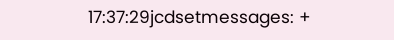17:37:29jcdsetmessages: +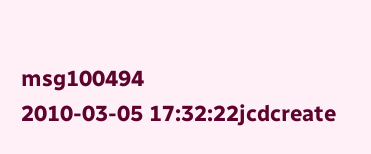msg100494
2010-03-05 17:32:22jcdcreate